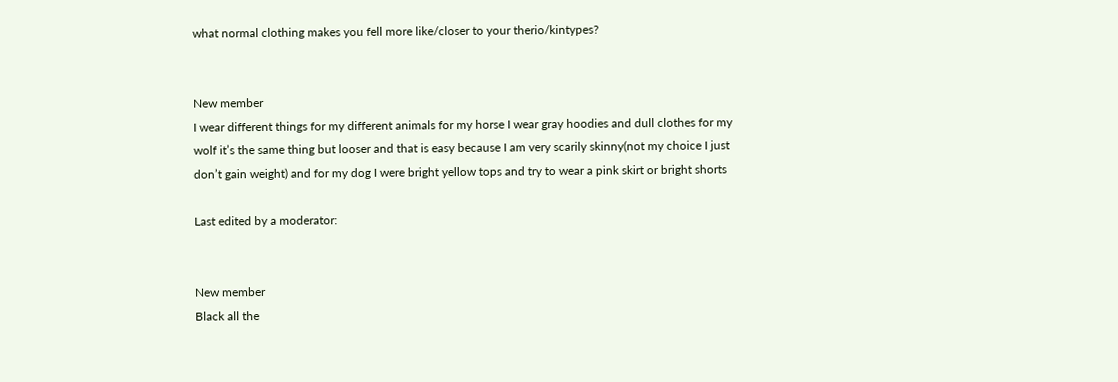what normal clothing makes you fell more like/closer to your therio/kintypes?


New member
I wear different things for my different animals for my horse I wear gray hoodies and dull clothes for my wolf it’s the same thing but looser and that is easy because I am very scarily skinny(not my choice I just don’t gain weight) and for my dog I were bright yellow tops and try to wear a pink skirt or bright shorts

Last edited by a moderator:


New member
Black all the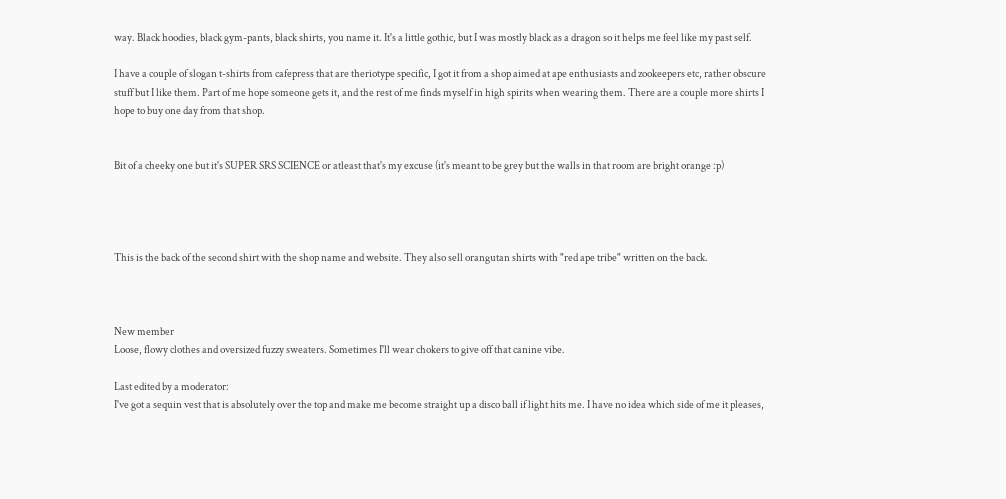way. Black hoodies, black gym-pants, black shirts, you name it. It's a little gothic, but I was mostly black as a dragon so it helps me feel like my past self.

I have a couple of slogan t-shirts from cafepress that are theriotype specific, I got it from a shop aimed at ape enthusiasts and zookeepers etc, rather obscure stuff but I like them. Part of me hope someone gets it, and the rest of me finds myself in high spirits when wearing them. There are a couple more shirts I hope to buy one day from that shop.


Bit of a cheeky one but it's SUPER SRS SCIENCE or atleast that's my excuse (it's meant to be grey but the walls in that room are bright orange :p)




This is the back of the second shirt with the shop name and website. They also sell orangutan shirts with "red ape tribe" written on the back.



New member
Loose, flowy clothes and oversized fuzzy sweaters. Sometimes I'll wear chokers to give off that canine vibe.

Last edited by a moderator:
I've got a sequin vest that is absolutely over the top and make me become straight up a disco ball if light hits me. I have no idea which side of me it pleases,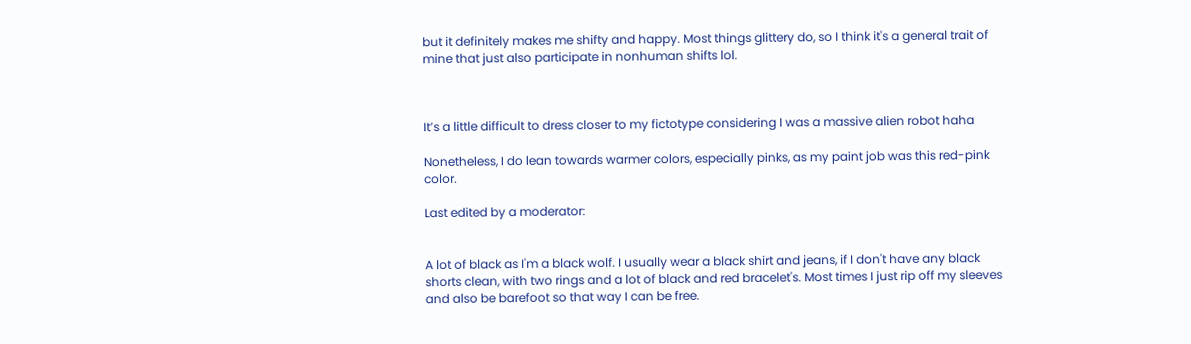but it definitely makes me shifty and happy. Most things glittery do, so I think it's a general trait of mine that just also participate in nonhuman shifts lol.



It’s a little difficult to dress closer to my fictotype considering I was a massive alien robot haha

Nonetheless, I do lean towards warmer colors, especially pinks, as my paint job was this red-pink color.

Last edited by a moderator:


A lot of black as I'm a black wolf. I usually wear a black shirt and jeans, if I don't have any black shorts clean, with two rings and a lot of black and red bracelet's. Most times I just rip off my sleeves and also be barefoot so that way I can be free.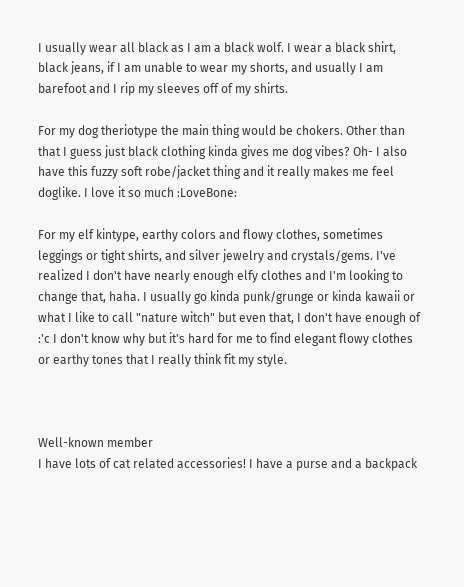I usually wear all black as I am a black wolf. I wear a black shirt, black jeans, if I am unable to wear my shorts, and usually I am barefoot and I rip my sleeves off of my shirts.

For my dog theriotype the main thing would be chokers. Other than that I guess just black clothing kinda gives me dog vibes? Oh- I also have this fuzzy soft robe/jacket thing and it really makes me feel doglike. I love it so much :LoveBone:

For my elf kintype, earthy colors and flowy clothes, sometimes leggings or tight shirts, and silver jewelry and crystals/gems. I've realized I don't have nearly enough elfy clothes and I'm looking to change that, haha. I usually go kinda punk/grunge or kinda kawaii or what I like to call "nature witch" but even that, I don't have enough of :'c I don't know why but it's hard for me to find elegant flowy clothes or earthy tones that I really think fit my style.



Well-known member
I have lots of cat related accessories! I have a purse and a backpack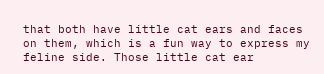that both have little cat ears and faces on them, which is a fun way to express my feline side. Those little cat ear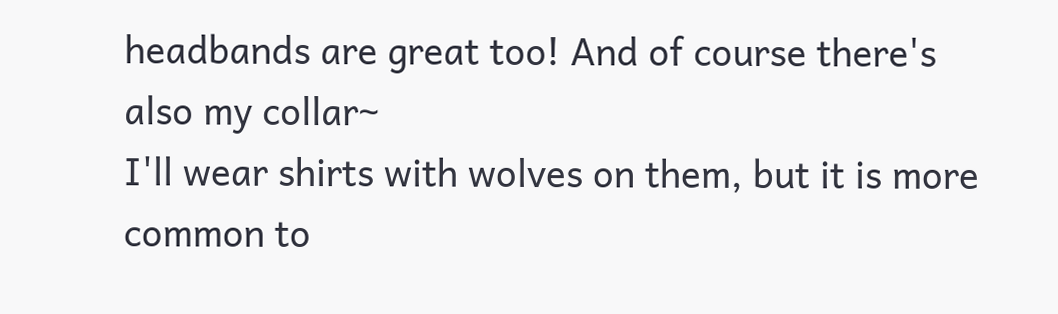headbands are great too! And of course there's also my collar~
I'll wear shirts with wolves on them, but it is more common to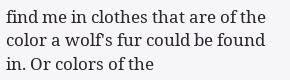find me in clothes that are of the color a wolf's fur could be found in. Or colors of the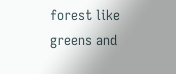forest like greens and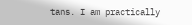tans. I am practically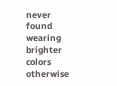never found wearing brighter colors otherwise